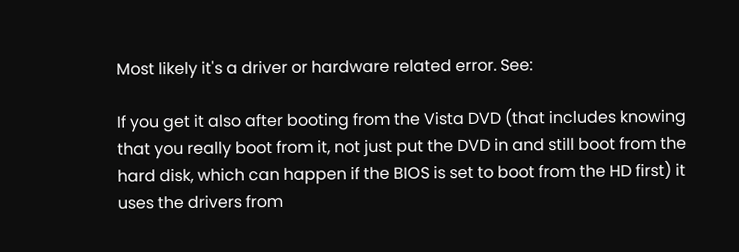Most likely it's a driver or hardware related error. See:

If you get it also after booting from the Vista DVD (that includes knowing that you really boot from it, not just put the DVD in and still boot from the hard disk, which can happen if the BIOS is set to boot from the HD first) it uses the drivers from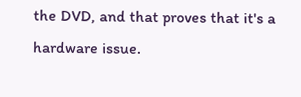the DVD, and that proves that it's a hardware issue.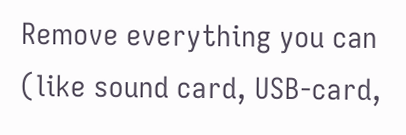Remove everything you can (like sound card, USB-card,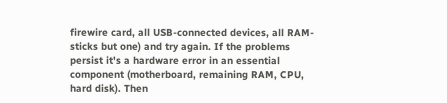firewire card, all USB-connected devices, all RAM-sticks but one) and try again. If the problems persist it's a hardware error in an essential component (motherboard, remaining RAM, CPU, hard disk). Then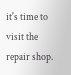it's time to visit the repair shop.